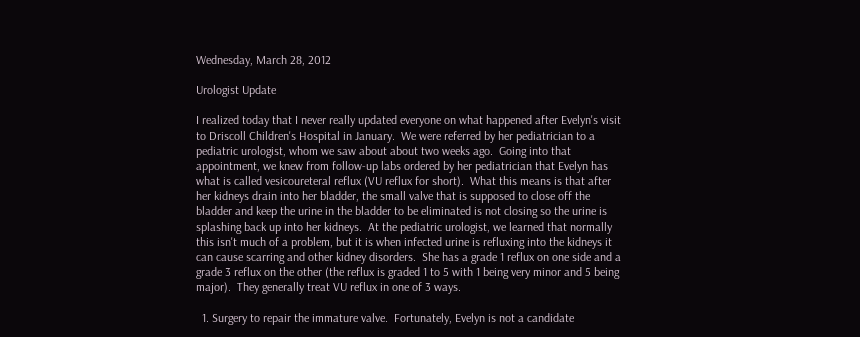Wednesday, March 28, 2012

Urologist Update

I realized today that I never really updated everyone on what happened after Evelyn's visit to Driscoll Children's Hospital in January.  We were referred by her pediatrician to a pediatric urologist, whom we saw about about two weeks ago.  Going into that appointment, we knew from follow-up labs ordered by her pediatrician that Evelyn has what is called vesicoureteral reflux (VU reflux for short).  What this means is that after her kidneys drain into her bladder, the small valve that is supposed to close off the bladder and keep the urine in the bladder to be eliminated is not closing so the urine is splashing back up into her kidneys.  At the pediatric urologist, we learned that normally this isn't much of a problem, but it is when infected urine is refluxing into the kidneys it can cause scarring and other kidney disorders.  She has a grade 1 reflux on one side and a grade 3 reflux on the other (the reflux is graded 1 to 5 with 1 being very minor and 5 being major).  They generally treat VU reflux in one of 3 ways.

  1. Surgery to repair the immature valve.  Fortunately, Evelyn is not a candidate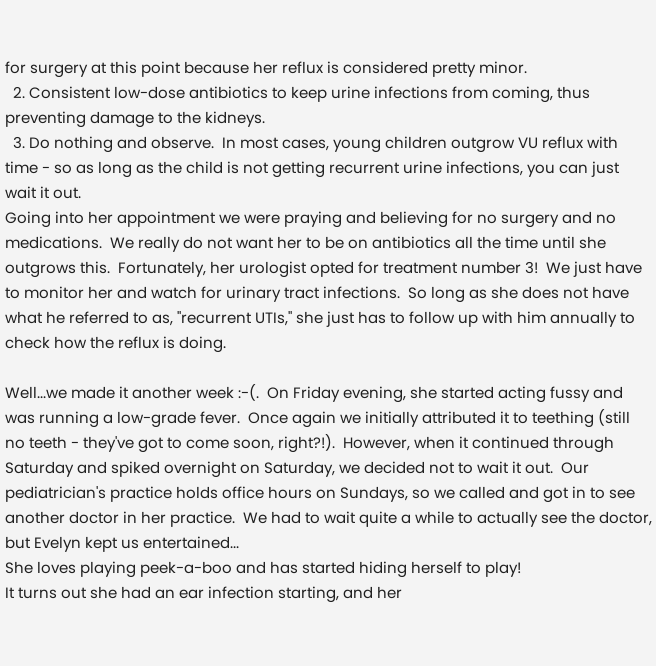for surgery at this point because her reflux is considered pretty minor.
  2. Consistent low-dose antibiotics to keep urine infections from coming, thus preventing damage to the kidneys.
  3. Do nothing and observe.  In most cases, young children outgrow VU reflux with time - so as long as the child is not getting recurrent urine infections, you can just wait it out.
Going into her appointment we were praying and believing for no surgery and no medications.  We really do not want her to be on antibiotics all the time until she outgrows this.  Fortunately, her urologist opted for treatment number 3!  We just have to monitor her and watch for urinary tract infections.  So long as she does not have what he referred to as, "recurrent UTIs," she just has to follow up with him annually to check how the reflux is doing.

Well...we made it another week :-(.  On Friday evening, she started acting fussy and was running a low-grade fever.  Once again we initially attributed it to teething (still no teeth - they've got to come soon, right?!).  However, when it continued through Saturday and spiked overnight on Saturday, we decided not to wait it out.  Our pediatrician's practice holds office hours on Sundays, so we called and got in to see another doctor in her practice.  We had to wait quite a while to actually see the doctor, but Evelyn kept us entertained...
She loves playing peek-a-boo and has started hiding herself to play!
It turns out she had an ear infection starting, and her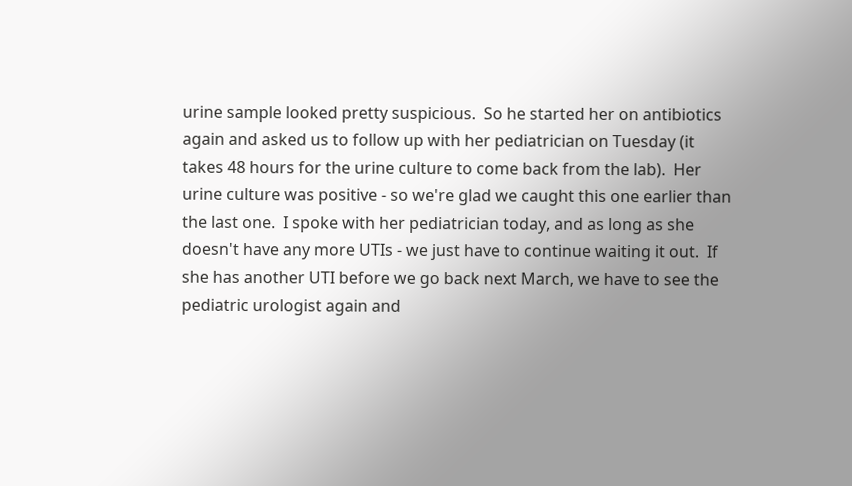urine sample looked pretty suspicious.  So he started her on antibiotics again and asked us to follow up with her pediatrician on Tuesday (it takes 48 hours for the urine culture to come back from the lab).  Her urine culture was positive - so we're glad we caught this one earlier than the last one.  I spoke with her pediatrician today, and as long as she doesn't have any more UTIs - we just have to continue waiting it out.  If she has another UTI before we go back next March, we have to see the pediatric urologist again and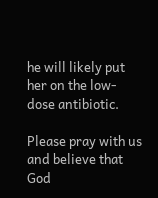he will likely put her on the low-dose antibiotic.

Please pray with us and believe that God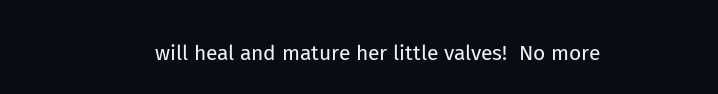will heal and mature her little valves!  No more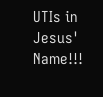UTIs in Jesus' Name!!!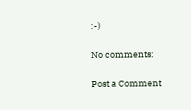:-)

No comments:

Post a Comment